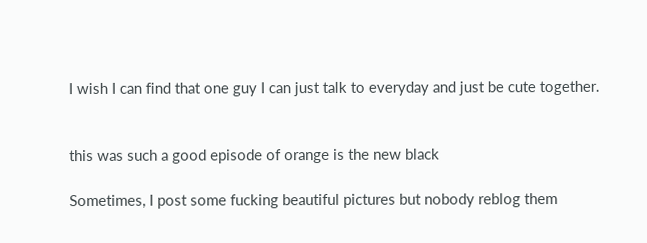I wish I can find that one guy I can just talk to everyday and just be cute together.


this was such a good episode of orange is the new black

Sometimes, I post some fucking beautiful pictures but nobody reblog them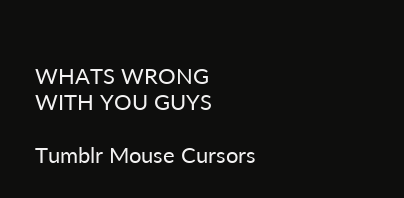WHATS WRONG WITH YOU GUYS

Tumblr Mouse Cursors